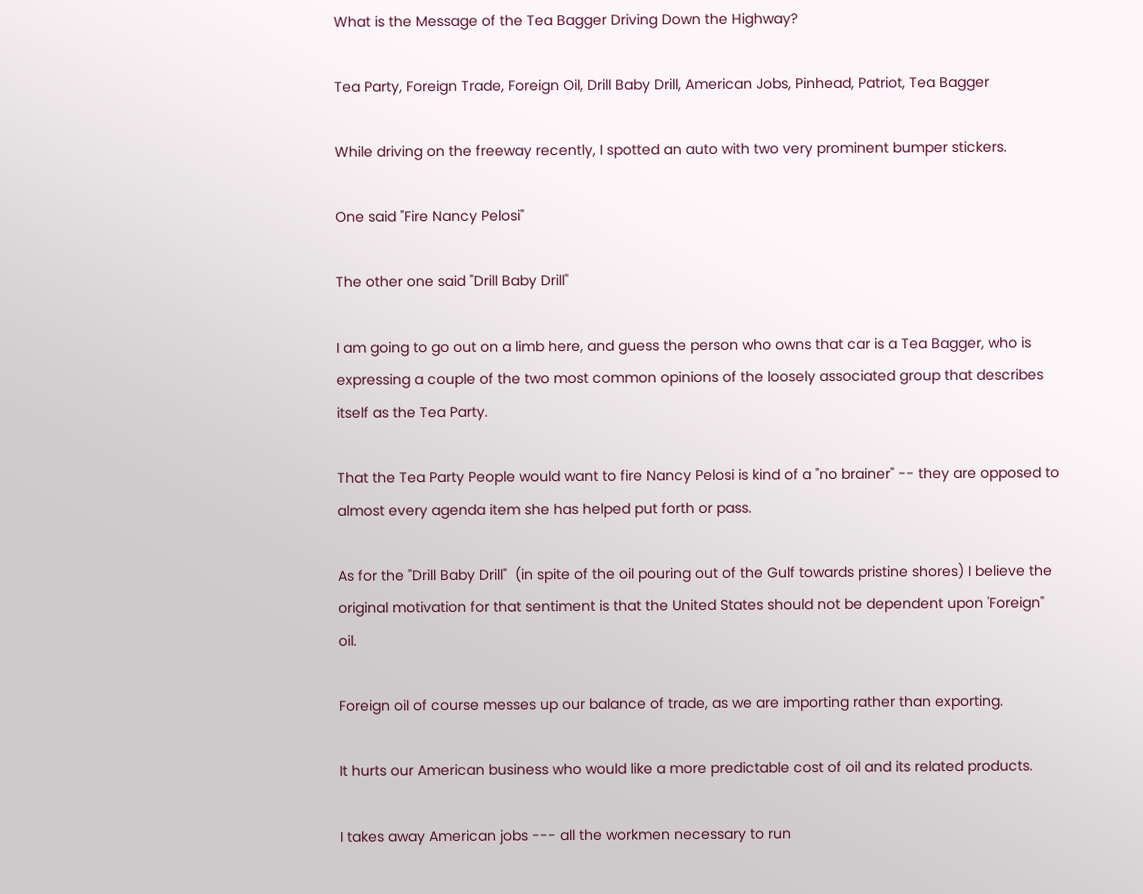What is the Message of the Tea Bagger Driving Down the Highway?

Tea Party, Foreign Trade, Foreign Oil, Drill Baby Drill, American Jobs, Pinhead, Patriot, Tea Bagger

While driving on the freeway recently, I spotted an auto with two very prominent bumper stickers.

One said "Fire Nancy Pelosi"

The other one said "Drill Baby Drill"

I am going to go out on a limb here, and guess the person who owns that car is a Tea Bagger, who is expressing a couple of the two most common opinions of the loosely associated group that describes itself as the Tea Party.

That the Tea Party People would want to fire Nancy Pelosi is kind of a "no brainer" -- they are opposed to almost every agenda item she has helped put forth or pass.

As for the "Drill Baby Drill"  (in spite of the oil pouring out of the Gulf towards pristine shores) I believe the original motivation for that sentiment is that the United States should not be dependent upon 'Foreign" oil.

Foreign oil of course messes up our balance of trade, as we are importing rather than exporting.

It hurts our American business who would like a more predictable cost of oil and its related products.

I takes away American jobs --- all the workmen necessary to run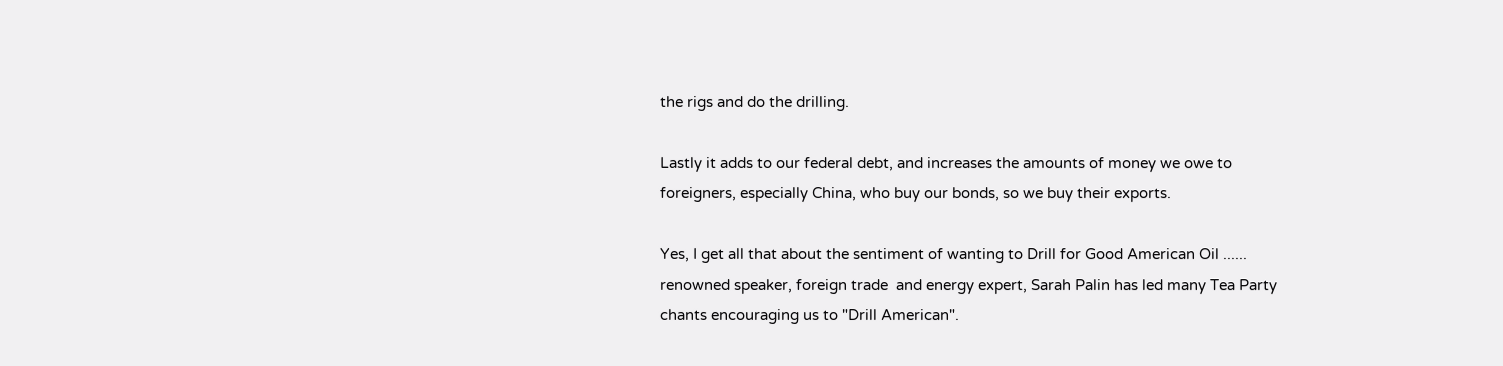the rigs and do the drilling.

Lastly it adds to our federal debt, and increases the amounts of money we owe to foreigners, especially China, who buy our bonds, so we buy their exports.

Yes, I get all that about the sentiment of wanting to Drill for Good American Oil ...... renowned speaker, foreign trade  and energy expert, Sarah Palin has led many Tea Party chants encouraging us to "Drill American".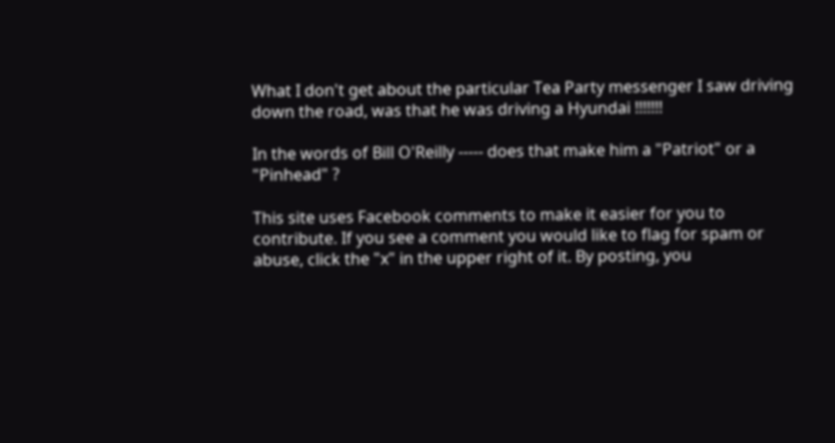What I don't get about the particular Tea Party messenger I saw driving down the road, was that he was driving a Hyundai !!!!!!!

In the words of Bill O'Reilly ----- does that make him a "Patriot" or a "Pinhead" ?

This site uses Facebook comments to make it easier for you to contribute. If you see a comment you would like to flag for spam or abuse, click the "x" in the upper right of it. By posting, you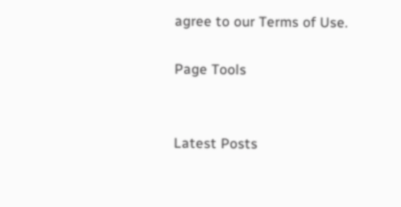agree to our Terms of Use.

Page Tools


Latest Posts